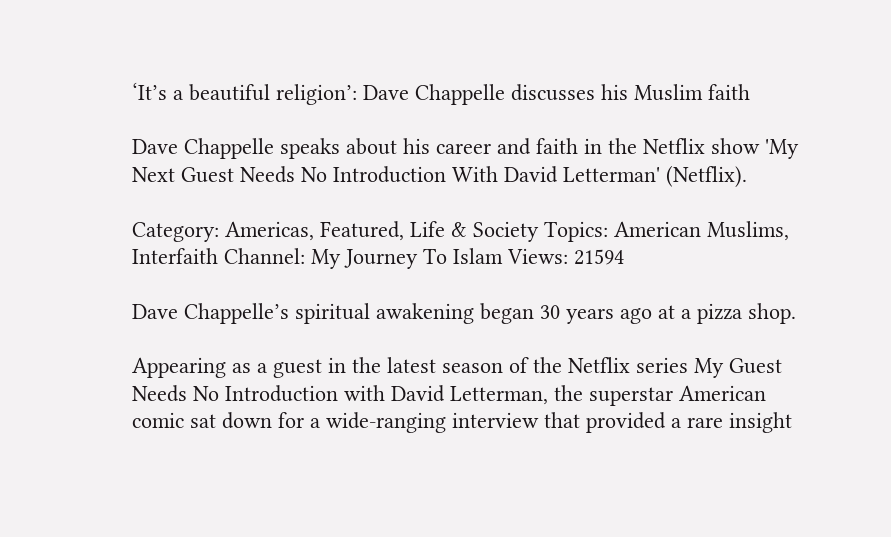‘It’s a beautiful religion’: Dave Chappelle discusses his Muslim faith

Dave Chappelle speaks about his career and faith in the Netflix show 'My Next Guest Needs No Introduction With David Letterman' (Netflix).

Category: Americas, Featured, Life & Society Topics: American Muslims, Interfaith Channel: My Journey To Islam Views: 21594

Dave Chappelle’s spiritual awakening began 30 years ago at a pizza shop.

Appearing as a guest in the latest season of the Netflix series My Guest Needs No Introduction with David Letterman, the superstar American comic sat down for a wide-ranging interview that provided a rare insight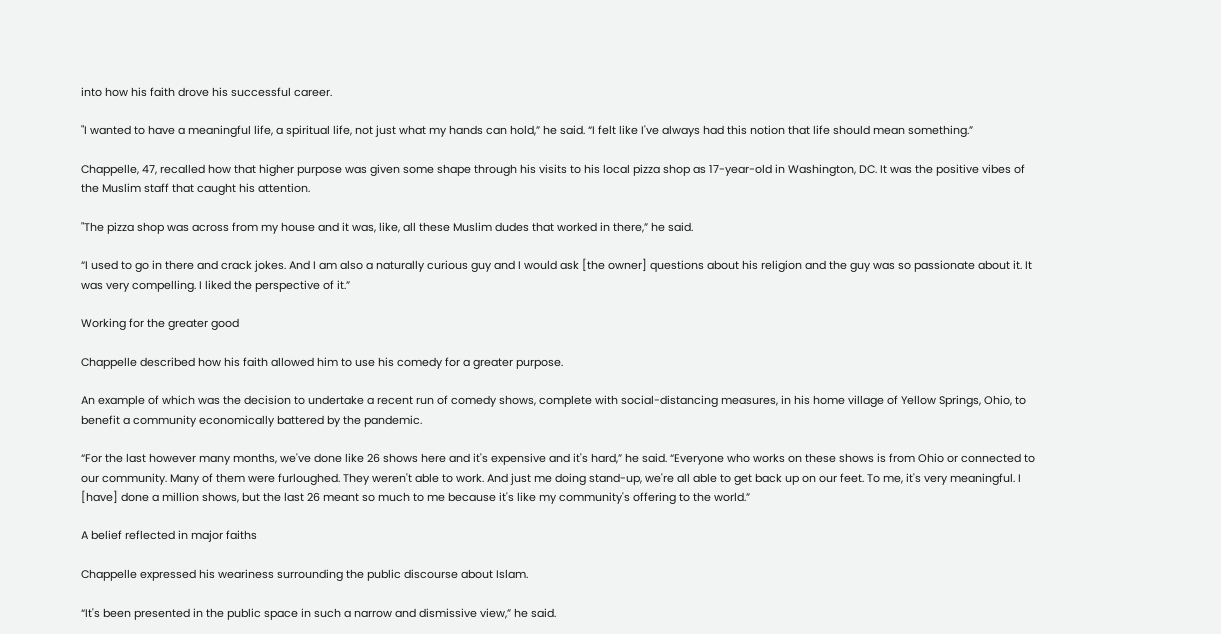into how his faith drove his successful career.

"I wanted to have a meaningful life, a spiritual life, not just what my hands can hold,” he said. “I felt like I've always had this notion that life should mean something.”

Chappelle, 47, recalled how that higher purpose was given some shape through his visits to his local pizza shop as 17-year-old in Washington, DC. It was the positive vibes of the Muslim staff that caught his attention.

"The pizza shop was across from my house and it was, like, all these Muslim dudes that worked in there,” he said.

“I used to go in there and crack jokes. And I am also a naturally curious guy and I would ask [the owner] questions about his religion and the guy was so passionate about it. It was very compelling. I liked the perspective of it.”

Working for the greater good

Chappelle described how his faith allowed him to use his comedy for a greater purpose.

An example of which was the decision to undertake a recent run of comedy shows, complete with social-distancing measures, in his home village of Yellow Springs, Ohio, to benefit a community economically battered by the pandemic.

“For the last however many months, we've done like 26 shows here and it's expensive and it's hard,” he said. “Everyone who works on these shows is from Ohio or connected to our community. Many of them were furloughed. They weren't able to work. And just me doing stand-up, we're all able to get back up on our feet. To me, it's very meaningful. I [have] done a million shows, but the last 26 meant so much to me because it's like my community's offering to the world.”

A belief reflected in major faiths

Chappelle expressed his weariness surrounding the public discourse about Islam.

“It's been presented in the public space in such a narrow and dismissive view,” he said.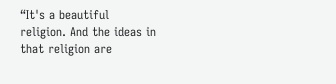“It's a beautiful religion. And the ideas in that religion are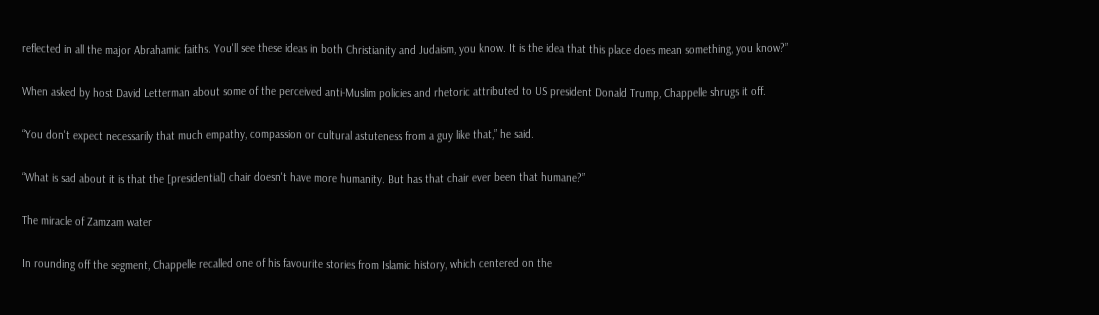reflected in all the major Abrahamic faiths. You'll see these ideas in both Christianity and Judaism, you know. It is the idea that this place does mean something, you know?”

When asked by host David Letterman about some of the perceived anti-Muslim policies and rhetoric attributed to US president Donald Trump, Chappelle shrugs it off.

“You don't expect necessarily that much empathy, compassion or cultural astuteness from a guy like that,” he said.

“What is sad about it is that the [presidential] chair doesn't have more humanity. But has that chair ever been that humane?”

The miracle of Zamzam water

In rounding off the segment, Chappelle recalled one of his favourite stories from Islamic history, which centered on the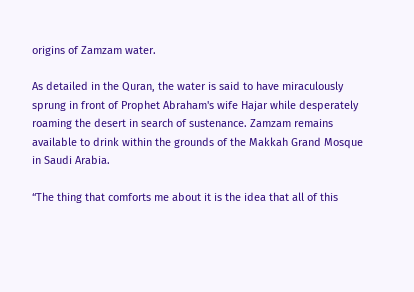origins of Zamzam water.

As detailed in the Quran, the water is said to have miraculously sprung in front of Prophet Abraham's wife Hajar while desperately roaming the desert in search of sustenance. Zamzam remains available to drink within the grounds of the Makkah Grand Mosque in Saudi Arabia.

“The thing that comforts me about it is the idea that all of this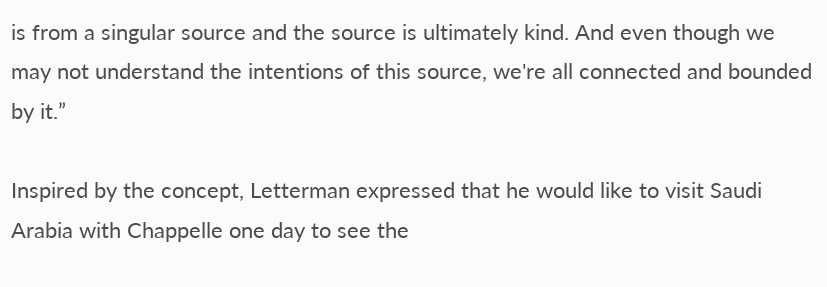is from a singular source and the source is ultimately kind. And even though we may not understand the intentions of this source, we're all connected and bounded by it.”

Inspired by the concept, Letterman expressed that he would like to visit Saudi Arabia with Chappelle one day to see the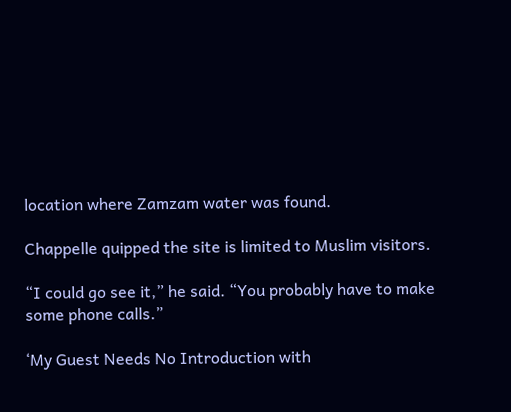location where Zamzam water was found.

Chappelle quipped the site is limited to Muslim visitors.

“I could go see it,” he said. “You probably have to make some phone calls.”

‘My Guest Needs No Introduction with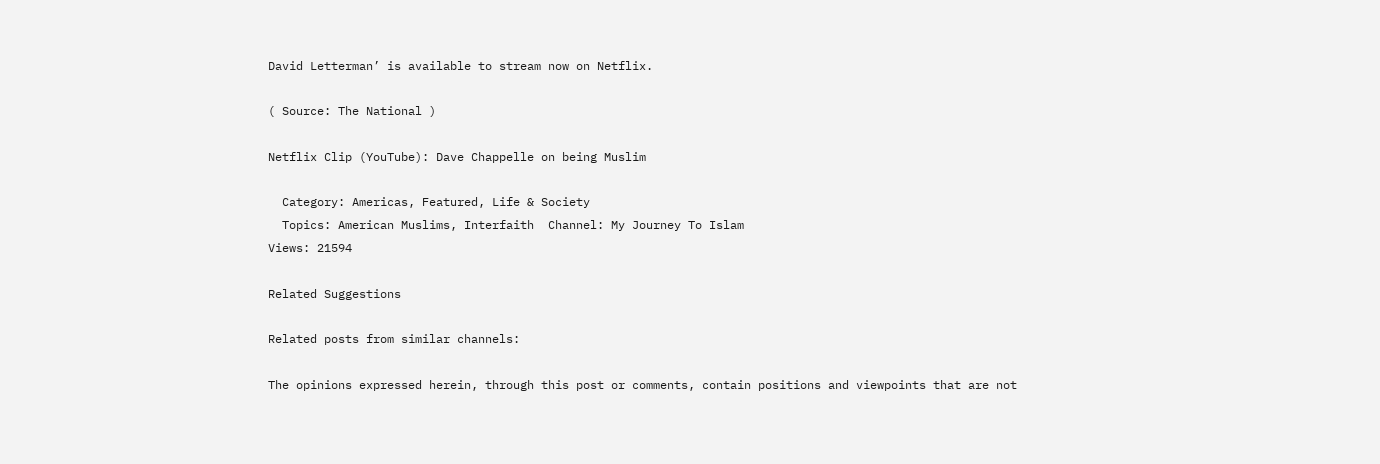David Letterman’ is available to stream now on Netflix.

( Source: The National )

Netflix Clip (YouTube): Dave Chappelle on being Muslim

  Category: Americas, Featured, Life & Society
  Topics: American Muslims, Interfaith  Channel: My Journey To Islam
Views: 21594

Related Suggestions

Related posts from similar channels:

The opinions expressed herein, through this post or comments, contain positions and viewpoints that are not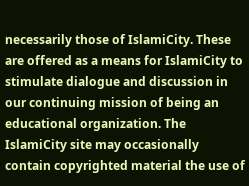necessarily those of IslamiCity. These are offered as a means for IslamiCity to stimulate dialogue and discussion in our continuing mission of being an educational organization. The IslamiCity site may occasionally contain copyrighted material the use of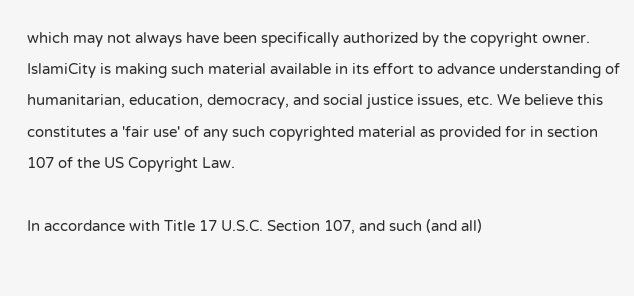which may not always have been specifically authorized by the copyright owner. IslamiCity is making such material available in its effort to advance understanding of humanitarian, education, democracy, and social justice issues, etc. We believe this constitutes a 'fair use' of any such copyrighted material as provided for in section 107 of the US Copyright Law.

In accordance with Title 17 U.S.C. Section 107, and such (and all)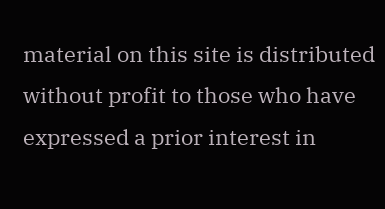material on this site is distributed without profit to those who have expressed a prior interest in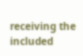receiving the included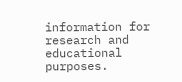information for research and educational purposes.